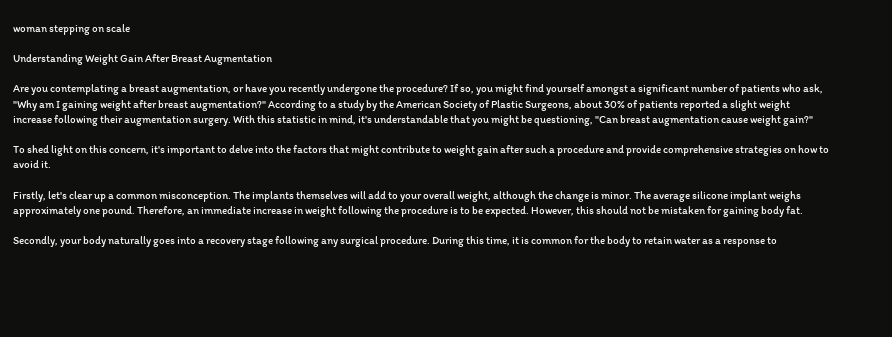woman stepping on scale

Understanding Weight Gain After Breast Augmentation

Are you contemplating a breast augmentation, or have you recently undergone the procedure? If so, you might find yourself amongst a significant number of patients who ask, "Why am I gaining weight after breast augmentation?" According to a study by the American Society of Plastic Surgeons, about 30% of patients reported a slight weight increase following their augmentation surgery. With this statistic in mind, it's understandable that you might be questioning, "Can breast augmentation cause weight gain?"

To shed light on this concern, it's important to delve into the factors that might contribute to weight gain after such a procedure and provide comprehensive strategies on how to avoid it.

Firstly, let's clear up a common misconception. The implants themselves will add to your overall weight, although the change is minor. The average silicone implant weighs approximately one pound. Therefore, an immediate increase in weight following the procedure is to be expected. However, this should not be mistaken for gaining body fat.

Secondly, your body naturally goes into a recovery stage following any surgical procedure. During this time, it is common for the body to retain water as a response to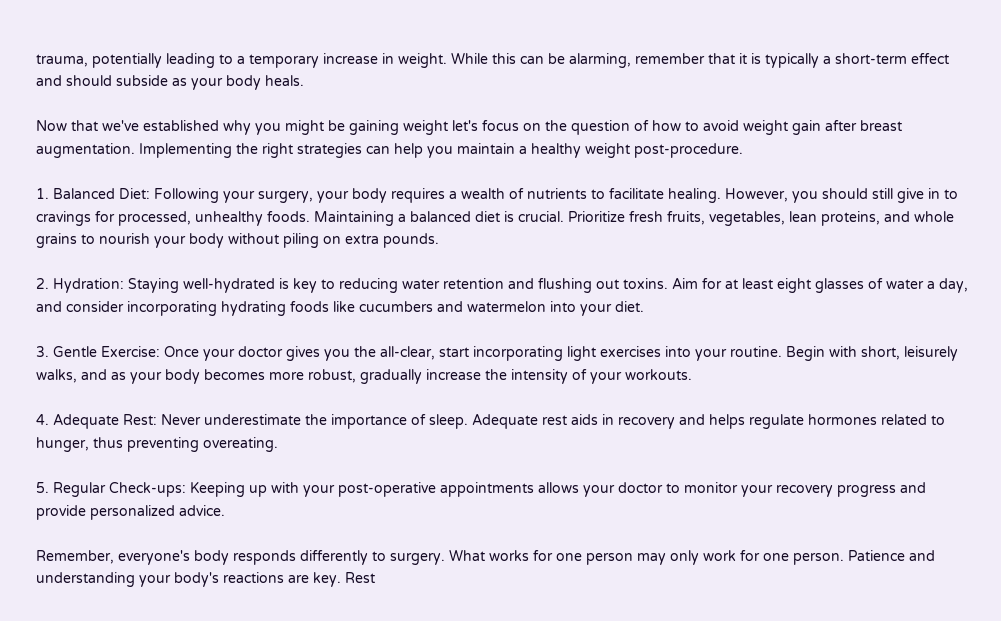trauma, potentially leading to a temporary increase in weight. While this can be alarming, remember that it is typically a short-term effect and should subside as your body heals.

Now that we've established why you might be gaining weight let's focus on the question of how to avoid weight gain after breast augmentation. Implementing the right strategies can help you maintain a healthy weight post-procedure.

1. Balanced Diet: Following your surgery, your body requires a wealth of nutrients to facilitate healing. However, you should still give in to cravings for processed, unhealthy foods. Maintaining a balanced diet is crucial. Prioritize fresh fruits, vegetables, lean proteins, and whole grains to nourish your body without piling on extra pounds.

2. Hydration: Staying well-hydrated is key to reducing water retention and flushing out toxins. Aim for at least eight glasses of water a day, and consider incorporating hydrating foods like cucumbers and watermelon into your diet.

3. Gentle Exercise: Once your doctor gives you the all-clear, start incorporating light exercises into your routine. Begin with short, leisurely walks, and as your body becomes more robust, gradually increase the intensity of your workouts.

4. Adequate Rest: Never underestimate the importance of sleep. Adequate rest aids in recovery and helps regulate hormones related to hunger, thus preventing overeating.

5. Regular Check-ups: Keeping up with your post-operative appointments allows your doctor to monitor your recovery progress and provide personalized advice.

Remember, everyone's body responds differently to surgery. What works for one person may only work for one person. Patience and understanding your body's reactions are key. Rest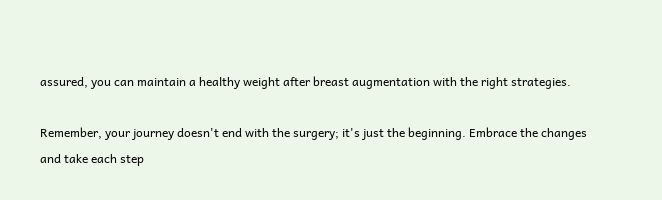assured, you can maintain a healthy weight after breast augmentation with the right strategies.

Remember, your journey doesn't end with the surgery; it's just the beginning. Embrace the changes and take each step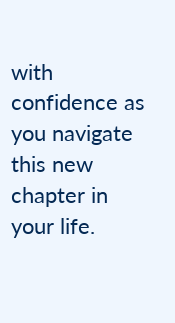with confidence as you navigate this new chapter in your life.